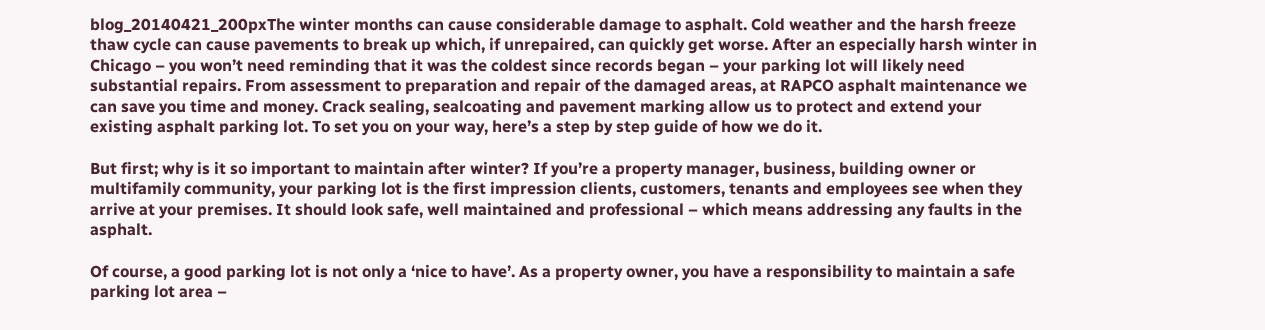blog_20140421_200pxThe winter months can cause considerable damage to asphalt. Cold weather and the harsh freeze thaw cycle can cause pavements to break up which, if unrepaired, can quickly get worse. After an especially harsh winter in Chicago – you won’t need reminding that it was the coldest since records began – your parking lot will likely need substantial repairs. From assessment to preparation and repair of the damaged areas, at RAPCO asphalt maintenance we can save you time and money. Crack sealing, sealcoating and pavement marking allow us to protect and extend your existing asphalt parking lot. To set you on your way, here’s a step by step guide of how we do it.

But first; why is it so important to maintain after winter? If you’re a property manager, business, building owner or multifamily community, your parking lot is the first impression clients, customers, tenants and employees see when they arrive at your premises. It should look safe, well maintained and professional – which means addressing any faults in the asphalt.

Of course, a good parking lot is not only a ‘nice to have’. As a property owner, you have a responsibility to maintain a safe parking lot area –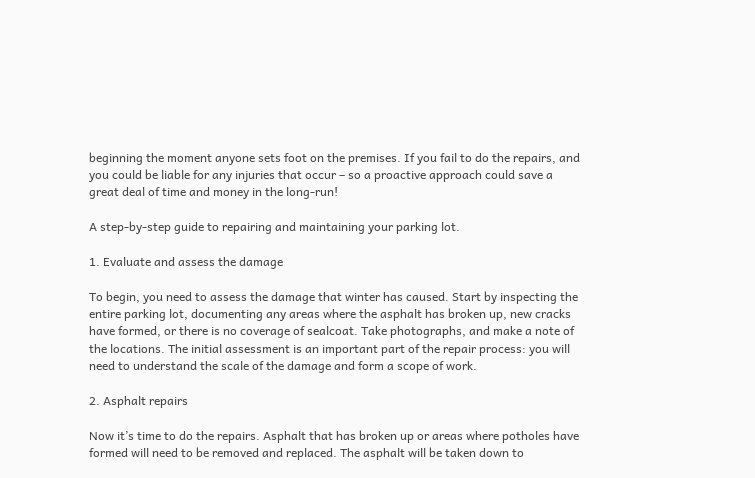beginning the moment anyone sets foot on the premises. If you fail to do the repairs, and you could be liable for any injuries that occur – so a proactive approach could save a great deal of time and money in the long-run!

A step-by-step guide to repairing and maintaining your parking lot.

1. Evaluate and assess the damage

To begin, you need to assess the damage that winter has caused. Start by inspecting the entire parking lot, documenting any areas where the asphalt has broken up, new cracks have formed, or there is no coverage of sealcoat. Take photographs, and make a note of the locations. The initial assessment is an important part of the repair process: you will need to understand the scale of the damage and form a scope of work.

2. Asphalt repairs

Now it’s time to do the repairs. Asphalt that has broken up or areas where potholes have formed will need to be removed and replaced. The asphalt will be taken down to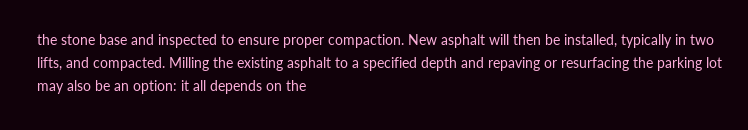the stone base and inspected to ensure proper compaction. New asphalt will then be installed, typically in two lifts, and compacted. Milling the existing asphalt to a specified depth and repaving or resurfacing the parking lot may also be an option: it all depends on the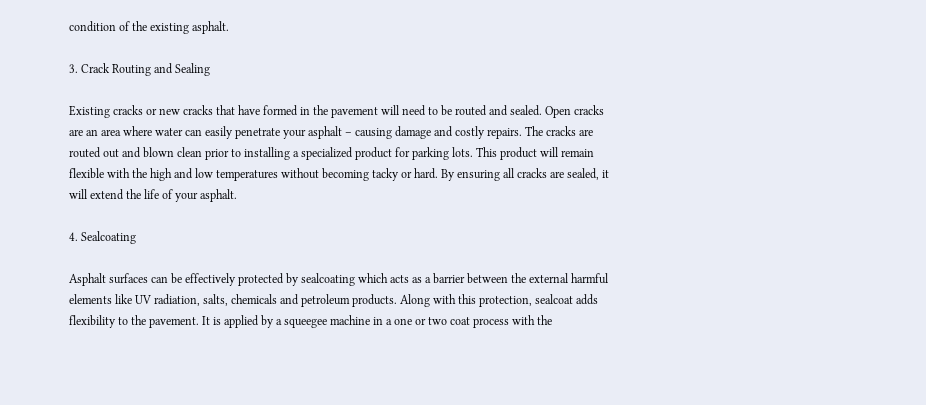condition of the existing asphalt.

3. Crack Routing and Sealing

Existing cracks or new cracks that have formed in the pavement will need to be routed and sealed. Open cracks are an area where water can easily penetrate your asphalt – causing damage and costly repairs. The cracks are routed out and blown clean prior to installing a specialized product for parking lots. This product will remain flexible with the high and low temperatures without becoming tacky or hard. By ensuring all cracks are sealed, it will extend the life of your asphalt.

4. Sealcoating

Asphalt surfaces can be effectively protected by sealcoating which acts as a barrier between the external harmful elements like UV radiation, salts, chemicals and petroleum products. Along with this protection, sealcoat adds flexibility to the pavement. It is applied by a squeegee machine in a one or two coat process with the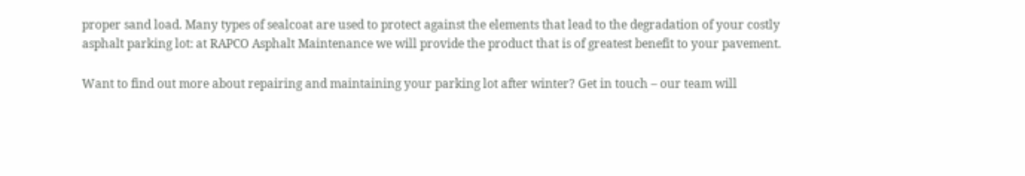proper sand load. Many types of sealcoat are used to protect against the elements that lead to the degradation of your costly asphalt parking lot: at RAPCO Asphalt Maintenance we will provide the product that is of greatest benefit to your pavement.

Want to find out more about repairing and maintaining your parking lot after winter? Get in touch – our team will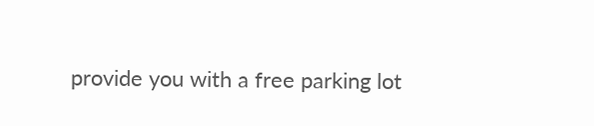provide you with a free parking lot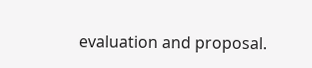evaluation and proposal.